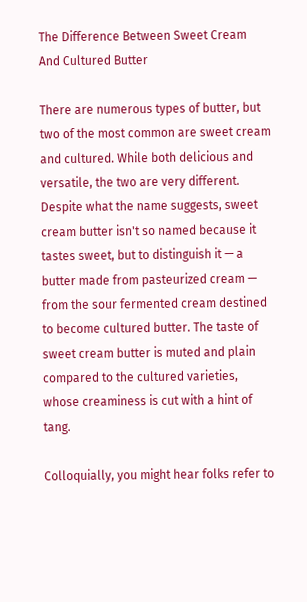The Difference Between Sweet Cream And Cultured Butter

There are numerous types of butter, but two of the most common are sweet cream and cultured. While both delicious and versatile, the two are very different. Despite what the name suggests, sweet cream butter isn't so named because it tastes sweet, but to distinguish it — a butter made from pasteurized cream — from the sour fermented cream destined to become cultured butter. The taste of sweet cream butter is muted and plain compared to the cultured varieties, whose creaminess is cut with a hint of tang.

Colloquially, you might hear folks refer to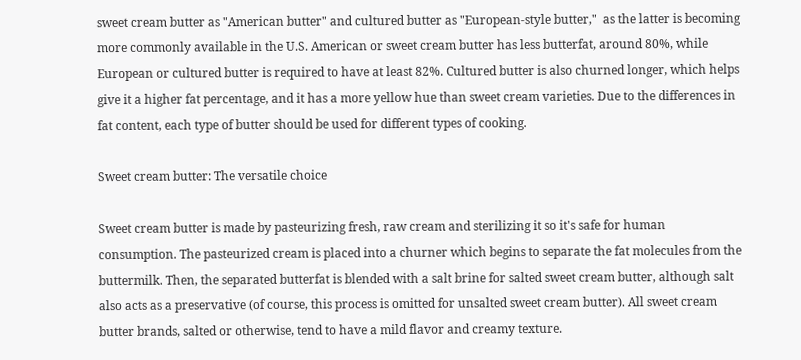sweet cream butter as "American butter" and cultured butter as "European-style butter,"  as the latter is becoming more commonly available in the U.S. American or sweet cream butter has less butterfat, around 80%, while European or cultured butter is required to have at least 82%. Cultured butter is also churned longer, which helps give it a higher fat percentage, and it has a more yellow hue than sweet cream varieties. Due to the differences in fat content, each type of butter should be used for different types of cooking.

Sweet cream butter: The versatile choice

Sweet cream butter is made by pasteurizing fresh, raw cream and sterilizing it so it's safe for human consumption. The pasteurized cream is placed into a churner which begins to separate the fat molecules from the buttermilk. Then, the separated butterfat is blended with a salt brine for salted sweet cream butter, although salt also acts as a preservative (of course, this process is omitted for unsalted sweet cream butter). All sweet cream butter brands, salted or otherwise, tend to have a mild flavor and creamy texture.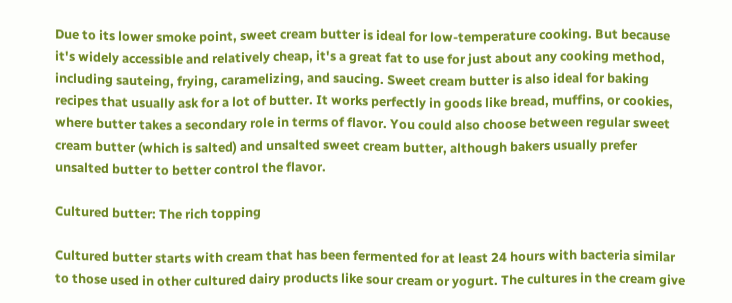Due to its lower smoke point, sweet cream butter is ideal for low-temperature cooking. But because it's widely accessible and relatively cheap, it's a great fat to use for just about any cooking method, including sauteing, frying, caramelizing, and saucing. Sweet cream butter is also ideal for baking recipes that usually ask for a lot of butter. It works perfectly in goods like bread, muffins, or cookies, where butter takes a secondary role in terms of flavor. You could also choose between regular sweet cream butter (which is salted) and unsalted sweet cream butter, although bakers usually prefer unsalted butter to better control the flavor.

Cultured butter: The rich topping

Cultured butter starts with cream that has been fermented for at least 24 hours with bacteria similar to those used in other cultured dairy products like sour cream or yogurt. The cultures in the cream give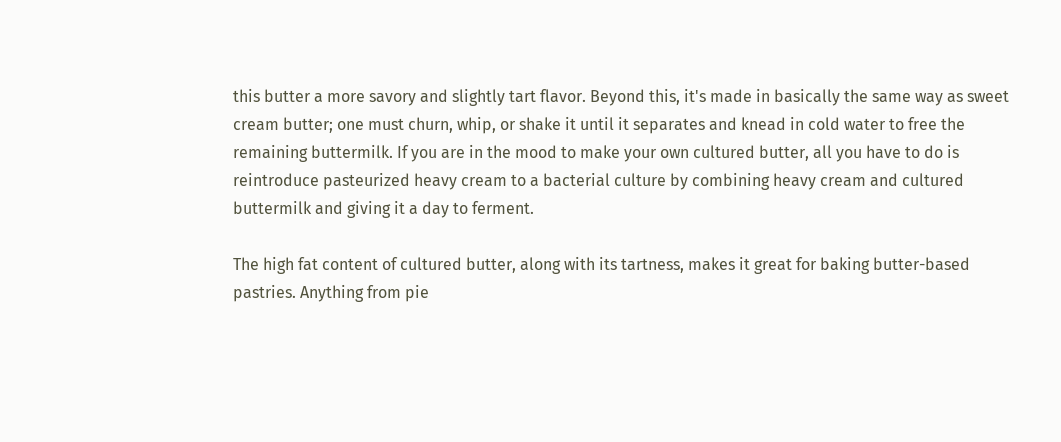this butter a more savory and slightly tart flavor. Beyond this, it's made in basically the same way as sweet cream butter; one must churn, whip, or shake it until it separates and knead in cold water to free the remaining buttermilk. If you are in the mood to make your own cultured butter, all you have to do is reintroduce pasteurized heavy cream to a bacterial culture by combining heavy cream and cultured buttermilk and giving it a day to ferment.

The high fat content of cultured butter, along with its tartness, makes it great for baking butter-based pastries. Anything from pie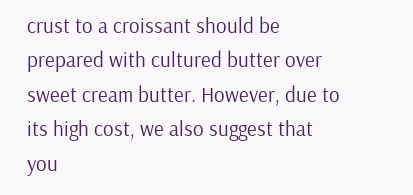crust to a croissant should be prepared with cultured butter over sweet cream butter. However, due to its high cost, we also suggest that you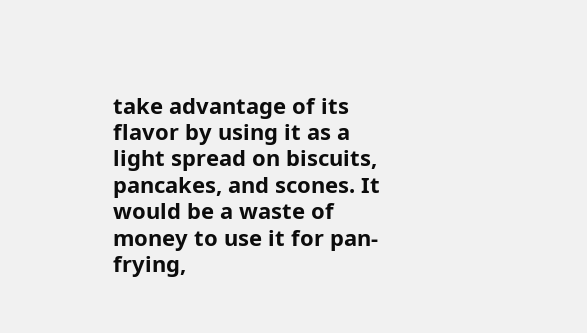take advantage of its flavor by using it as a light spread on biscuits, pancakes, and scones. It would be a waste of money to use it for pan-frying,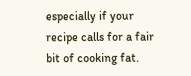especially if your recipe calls for a fair bit of cooking fat.